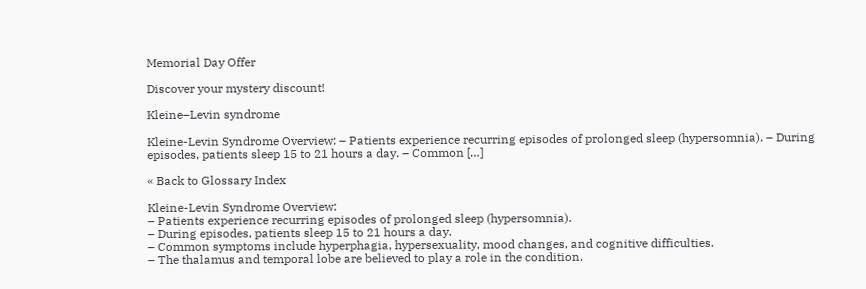Memorial Day Offer

Discover your mystery discount!

Kleine–Levin syndrome

Kleine-Levin Syndrome Overview: – Patients experience recurring episodes of prolonged sleep (hypersomnia). – During episodes, patients sleep 15 to 21 hours a day. – Common […]

« Back to Glossary Index

Kleine-Levin Syndrome Overview:
– Patients experience recurring episodes of prolonged sleep (hypersomnia).
– During episodes, patients sleep 15 to 21 hours a day.
– Common symptoms include hyperphagia, hypersexuality, mood changes, and cognitive difficulties.
– The thalamus and temporal lobe are believed to play a role in the condition.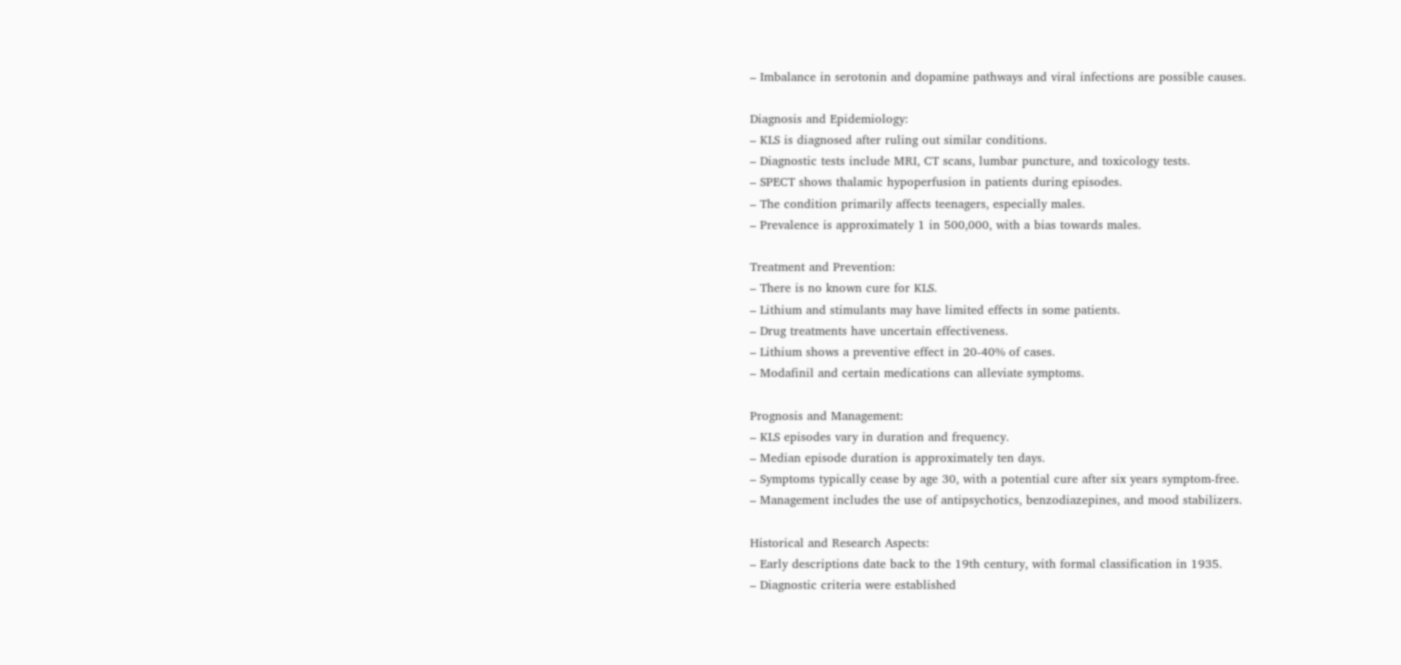– Imbalance in serotonin and dopamine pathways and viral infections are possible causes.

Diagnosis and Epidemiology:
– KLS is diagnosed after ruling out similar conditions.
– Diagnostic tests include MRI, CT scans, lumbar puncture, and toxicology tests.
– SPECT shows thalamic hypoperfusion in patients during episodes.
– The condition primarily affects teenagers, especially males.
– Prevalence is approximately 1 in 500,000, with a bias towards males.

Treatment and Prevention:
– There is no known cure for KLS.
– Lithium and stimulants may have limited effects in some patients.
– Drug treatments have uncertain effectiveness.
– Lithium shows a preventive effect in 20-40% of cases.
– Modafinil and certain medications can alleviate symptoms.

Prognosis and Management:
– KLS episodes vary in duration and frequency.
– Median episode duration is approximately ten days.
– Symptoms typically cease by age 30, with a potential cure after six years symptom-free.
– Management includes the use of antipsychotics, benzodiazepines, and mood stabilizers.

Historical and Research Aspects:
– Early descriptions date back to the 19th century, with formal classification in 1935.
– Diagnostic criteria were established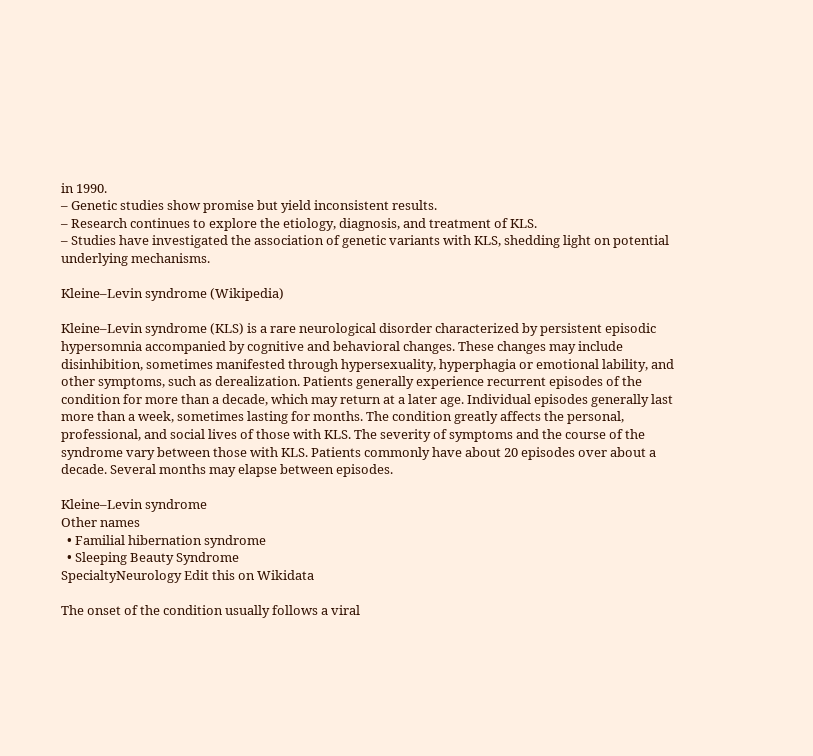in 1990.
– Genetic studies show promise but yield inconsistent results.
– Research continues to explore the etiology, diagnosis, and treatment of KLS.
– Studies have investigated the association of genetic variants with KLS, shedding light on potential underlying mechanisms.

Kleine–Levin syndrome (Wikipedia)

Kleine–Levin syndrome (KLS) is a rare neurological disorder characterized by persistent episodic hypersomnia accompanied by cognitive and behavioral changes. These changes may include disinhibition, sometimes manifested through hypersexuality, hyperphagia or emotional lability, and other symptoms, such as derealization. Patients generally experience recurrent episodes of the condition for more than a decade, which may return at a later age. Individual episodes generally last more than a week, sometimes lasting for months. The condition greatly affects the personal, professional, and social lives of those with KLS. The severity of symptoms and the course of the syndrome vary between those with KLS. Patients commonly have about 20 episodes over about a decade. Several months may elapse between episodes.

Kleine–Levin syndrome
Other names
  • Familial hibernation syndrome
  • Sleeping Beauty Syndrome
SpecialtyNeurology Edit this on Wikidata

The onset of the condition usually follows a viral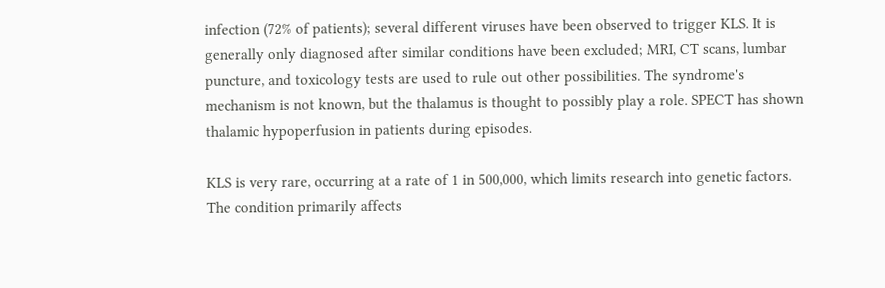infection (72% of patients); several different viruses have been observed to trigger KLS. It is generally only diagnosed after similar conditions have been excluded; MRI, CT scans, lumbar puncture, and toxicology tests are used to rule out other possibilities. The syndrome's mechanism is not known, but the thalamus is thought to possibly play a role. SPECT has shown thalamic hypoperfusion in patients during episodes.

KLS is very rare, occurring at a rate of 1 in 500,000, which limits research into genetic factors. The condition primarily affects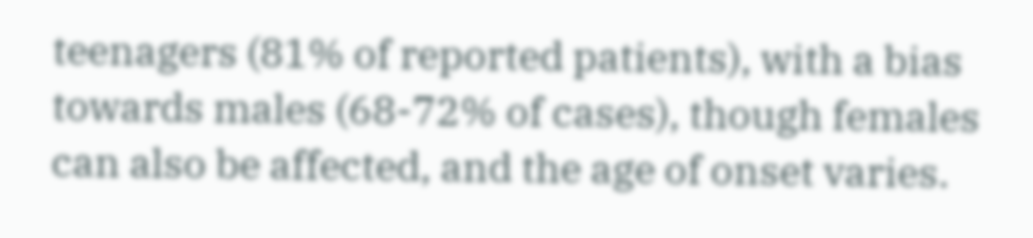teenagers (81% of reported patients), with a bias towards males (68-72% of cases), though females can also be affected, and the age of onset varies.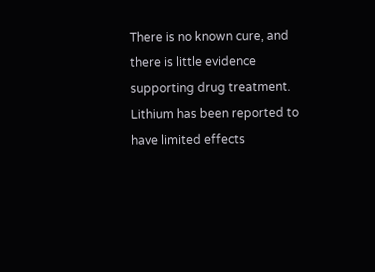There is no known cure, and there is little evidence supporting drug treatment. Lithium has been reported to have limited effects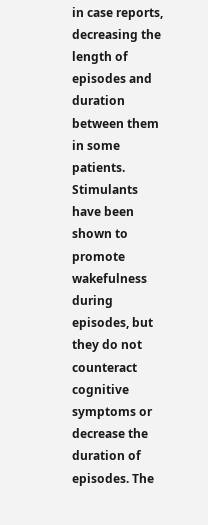in case reports, decreasing the length of episodes and duration between them in some patients. Stimulants have been shown to promote wakefulness during episodes, but they do not counteract cognitive symptoms or decrease the duration of episodes. The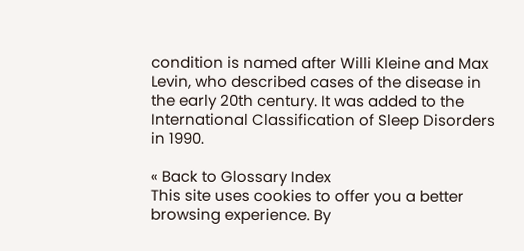condition is named after Willi Kleine and Max Levin, who described cases of the disease in the early 20th century. It was added to the International Classification of Sleep Disorders in 1990.

« Back to Glossary Index
This site uses cookies to offer you a better browsing experience. By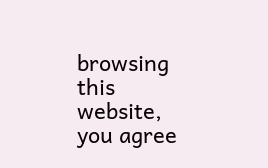browsing this website, you agree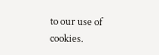to our use of cookies.